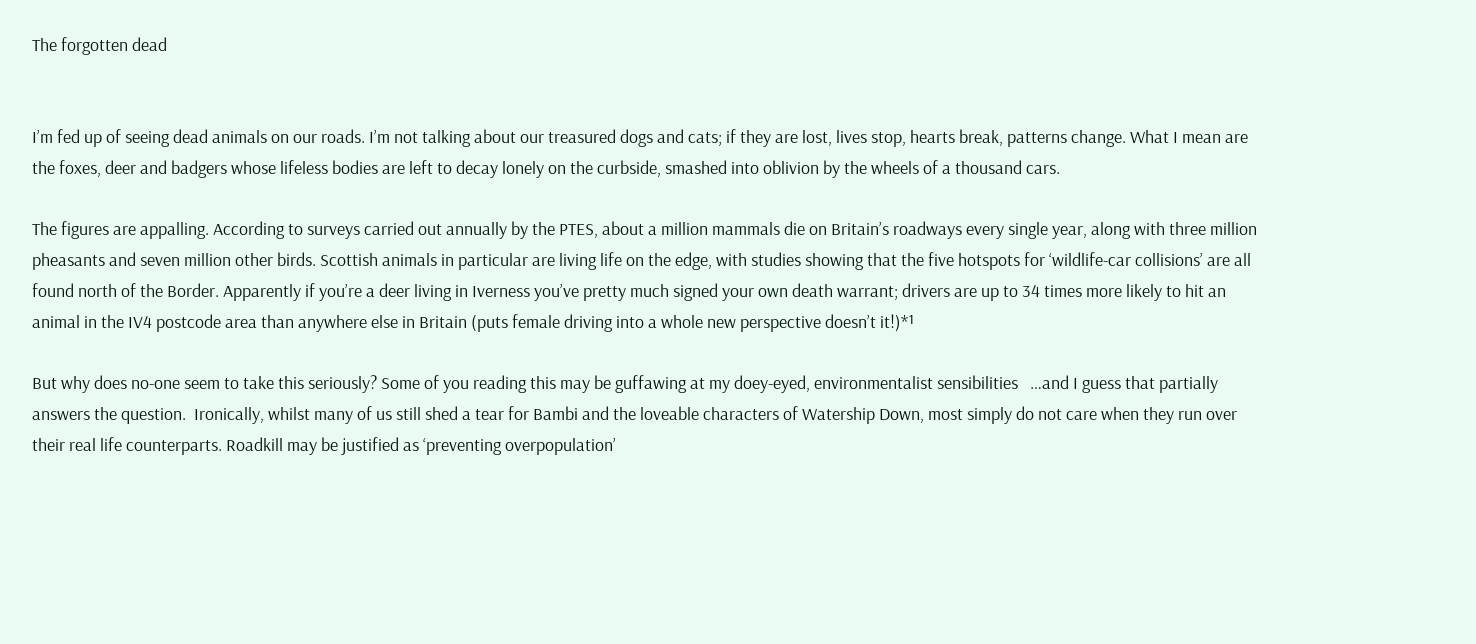The forgotten dead


I’m fed up of seeing dead animals on our roads. I’m not talking about our treasured dogs and cats; if they are lost, lives stop, hearts break, patterns change. What I mean are the foxes, deer and badgers whose lifeless bodies are left to decay lonely on the curbside, smashed into oblivion by the wheels of a thousand cars.

The figures are appalling. According to surveys carried out annually by the PTES, about a million mammals die on Britain’s roadways every single year, along with three million pheasants and seven million other birds. Scottish animals in particular are living life on the edge, with studies showing that the five hotspots for ‘wildlife-car collisions’ are all found north of the Border. Apparently if you’re a deer living in Iverness you’ve pretty much signed your own death warrant; drivers are up to 34 times more likely to hit an animal in the IV4 postcode area than anywhere else in Britain (puts female driving into a whole new perspective doesn’t it!)*¹

But why does no-one seem to take this seriously? Some of you reading this may be guffawing at my doey-eyed, environmentalist sensibilities   …and I guess that partially answers the question.  Ironically, whilst many of us still shed a tear for Bambi and the loveable characters of Watership Down, most simply do not care when they run over their real life counterparts. Roadkill may be justified as ‘preventing overpopulation’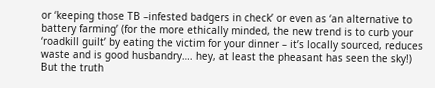or ‘keeping those TB –infested badgers in check’ or even as ‘an alternative to battery farming’ (for the more ethically minded, the new trend is to curb your ‘roadkill guilt’ by eating the victim for your dinner – it’s locally sourced, reduces waste and is good husbandry…. hey, at least the pheasant has seen the sky!) But the truth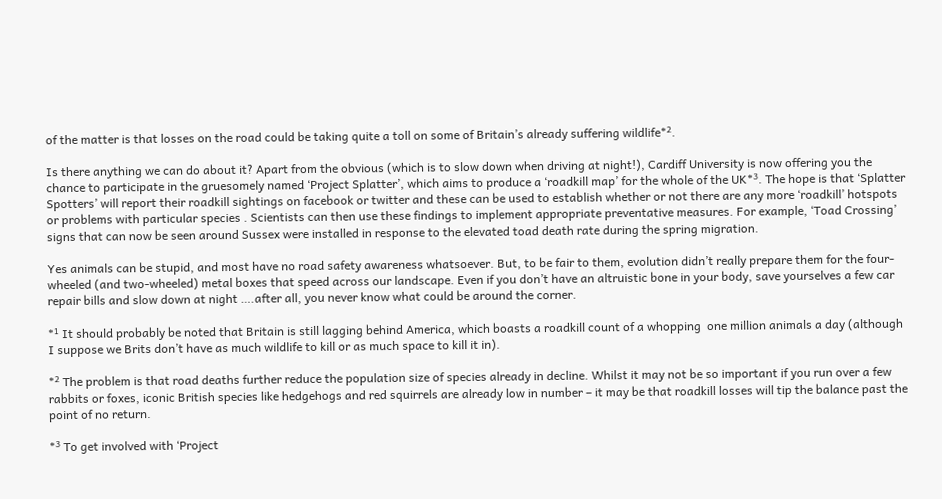of the matter is that losses on the road could be taking quite a toll on some of Britain’s already suffering wildlife*².

Is there anything we can do about it? Apart from the obvious (which is to slow down when driving at night!), Cardiff University is now offering you the chance to participate in the gruesomely named ‘Project Splatter’, which aims to produce a ‘roadkill map’ for the whole of the UK*³. The hope is that ‘Splatter Spotters’ will report their roadkill sightings on facebook or twitter and these can be used to establish whether or not there are any more ‘roadkill’ hotspots or problems with particular species . Scientists can then use these findings to implement appropriate preventative measures. For example, ‘Toad Crossing’ signs that can now be seen around Sussex were installed in response to the elevated toad death rate during the spring migration.

Yes animals can be stupid, and most have no road safety awareness whatsoever. But, to be fair to them, evolution didn’t really prepare them for the four-wheeled (and two-wheeled) metal boxes that speed across our landscape. Even if you don’t have an altruistic bone in your body, save yourselves a few car repair bills and slow down at night ….after all, you never know what could be around the corner.

*¹ It should probably be noted that Britain is still lagging behind America, which boasts a roadkill count of a whopping  one million animals a day (although I suppose we Brits don’t have as much wildlife to kill or as much space to kill it in).

*² The problem is that road deaths further reduce the population size of species already in decline. Whilst it may not be so important if you run over a few rabbits or foxes, iconic British species like hedgehogs and red squirrels are already low in number – it may be that roadkill losses will tip the balance past the point of no return.

*³ To get involved with ‘Project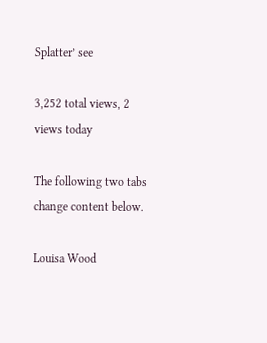Splatter’ see

3,252 total views, 2 views today

The following two tabs change content below.

Louisa Wood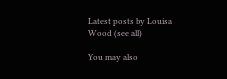Latest posts by Louisa Wood (see all)

You may also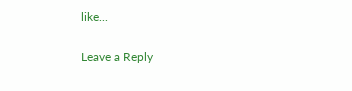like...

Leave a Reply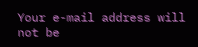Your e-mail address will not be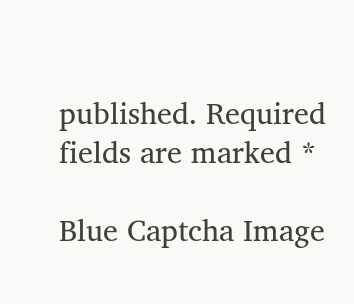published. Required fields are marked *

Blue Captcha Image